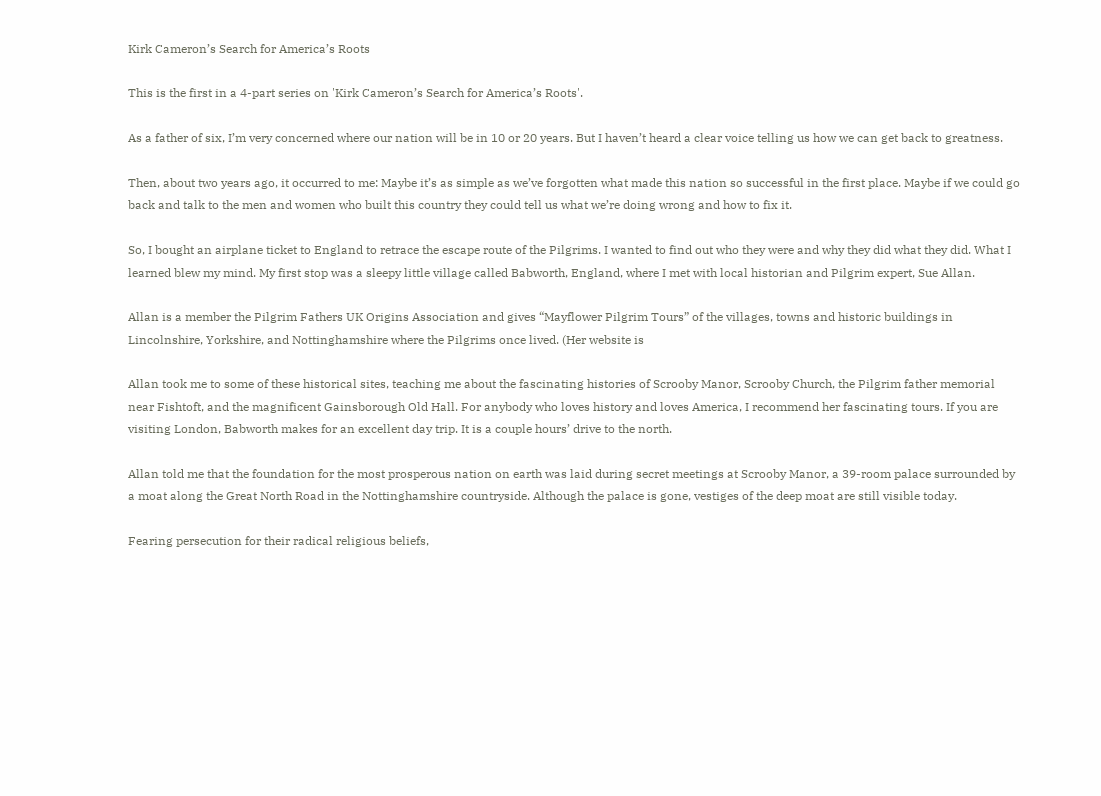Kirk Cameron’s Search for America’s Roots

This is the first in a 4-part series on 'Kirk Cameron’s Search for America’s Roots'.

As a father of six, I’m very concerned where our nation will be in 10 or 20 years. But I haven’t heard a clear voice telling us how we can get back to greatness.

Then, about two years ago, it occurred to me: Maybe it’s as simple as we’ve forgotten what made this nation so successful in the first place. Maybe if we could go back and talk to the men and women who built this country they could tell us what we’re doing wrong and how to fix it.

So, I bought an airplane ticket to England to retrace the escape route of the Pilgrims. I wanted to find out who they were and why they did what they did. What I learned blew my mind. My first stop was a sleepy little village called Babworth, England, where I met with local historian and Pilgrim expert, Sue Allan.

Allan is a member the Pilgrim Fathers UK Origins Association and gives “Mayflower Pilgrim Tours” of the villages, towns and historic buildings in Lincolnshire, Yorkshire, and Nottinghamshire where the Pilgrims once lived. (Her website is

Allan took me to some of these historical sites, teaching me about the fascinating histories of Scrooby Manor, Scrooby Church, the Pilgrim father memorial near Fishtoft, and the magnificent Gainsborough Old Hall. For anybody who loves history and loves America, I recommend her fascinating tours. If you are visiting London, Babworth makes for an excellent day trip. It is a couple hours’ drive to the north.

Allan told me that the foundation for the most prosperous nation on earth was laid during secret meetings at Scrooby Manor, a 39-room palace surrounded by a moat along the Great North Road in the Nottinghamshire countryside. Although the palace is gone, vestiges of the deep moat are still visible today.

Fearing persecution for their radical religious beliefs,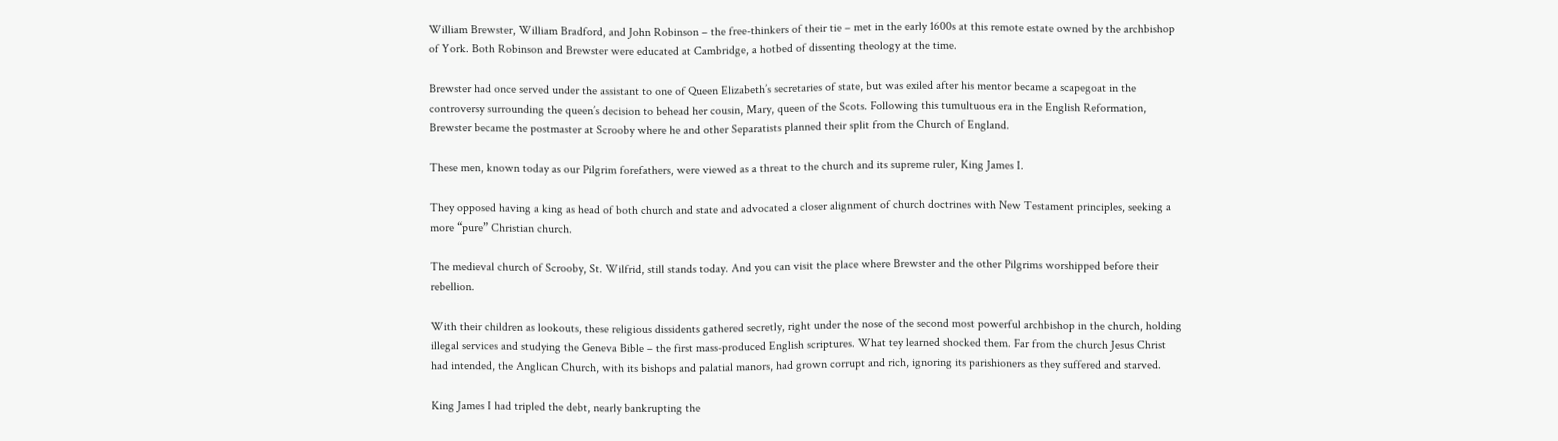William Brewster, William Bradford, and John Robinson – the free-thinkers of their tie – met in the early 1600s at this remote estate owned by the archbishop of York. Both Robinson and Brewster were educated at Cambridge, a hotbed of dissenting theology at the time.

Brewster had once served under the assistant to one of Queen Elizabeth’s secretaries of state, but was exiled after his mentor became a scapegoat in the controversy surrounding the queen’s decision to behead her cousin, Mary, queen of the Scots. Following this tumultuous era in the English Reformation, Brewster became the postmaster at Scrooby where he and other Separatists planned their split from the Church of England.

These men, known today as our Pilgrim forefathers, were viewed as a threat to the church and its supreme ruler, King James I.

They opposed having a king as head of both church and state and advocated a closer alignment of church doctrines with New Testament principles, seeking a more “pure” Christian church.

The medieval church of Scrooby, St. Wilfrid, still stands today. And you can visit the place where Brewster and the other Pilgrims worshipped before their rebellion.

With their children as lookouts, these religious dissidents gathered secretly, right under the nose of the second most powerful archbishop in the church, holding illegal services and studying the Geneva Bible – the first mass-produced English scriptures. What tey learned shocked them. Far from the church Jesus Christ had intended, the Anglican Church, with its bishops and palatial manors, had grown corrupt and rich, ignoring its parishioners as they suffered and starved.

King James I had tripled the debt, nearly bankrupting the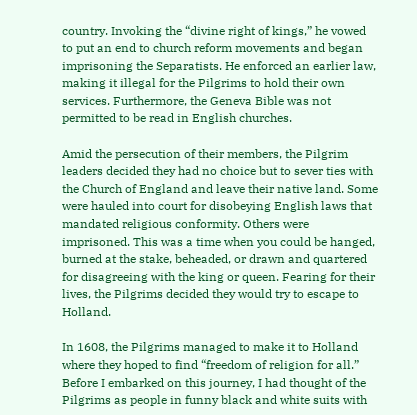country. Invoking the “divine right of kings,” he vowed to put an end to church reform movements and began imprisoning the Separatists. He enforced an earlier law, making it illegal for the Pilgrims to hold their own services. Furthermore, the Geneva Bible was not permitted to be read in English churches.

Amid the persecution of their members, the Pilgrim leaders decided they had no choice but to sever ties with the Church of England and leave their native land. Some were hauled into court for disobeying English laws that mandated religious conformity. Others were imprisoned. This was a time when you could be hanged, burned at the stake, beheaded, or drawn and quartered for disagreeing with the king or queen. Fearing for their lives, the Pilgrims decided they would try to escape to Holland.

In 1608, the Pilgrims managed to make it to Holland where they hoped to find “freedom of religion for all.” Before I embarked on this journey, I had thought of the Pilgrims as people in funny black and white suits with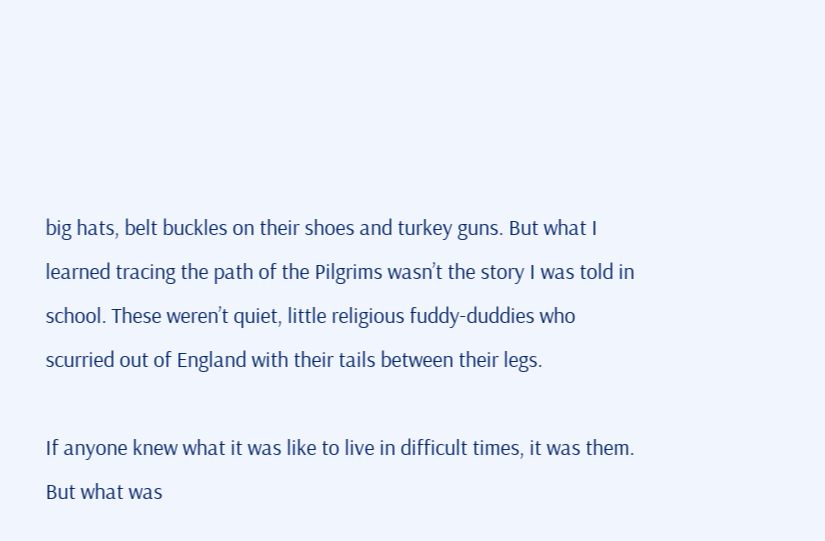big hats, belt buckles on their shoes and turkey guns. But what I learned tracing the path of the Pilgrims wasn’t the story I was told in school. These weren’t quiet, little religious fuddy-duddies who scurried out of England with their tails between their legs.

If anyone knew what it was like to live in difficult times, it was them. But what was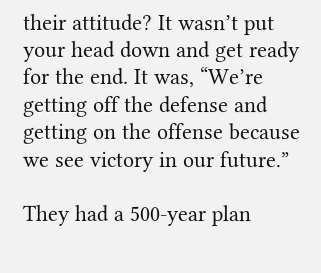their attitude? It wasn’t put your head down and get ready for the end. It was, “We’re getting off the defense and getting on the offense because we see victory in our future.”

They had a 500-year plan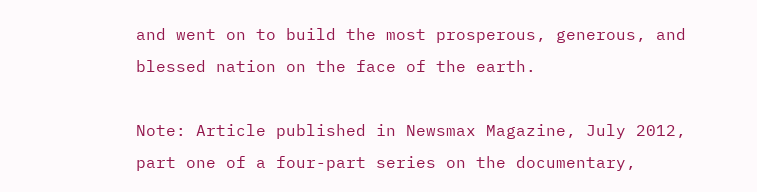and went on to build the most prosperous, generous, and blessed nation on the face of the earth.

Note: Article published in Newsmax Magazine, July 2012, part one of a four-part series on the documentary,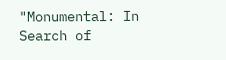"Monumental: In Search of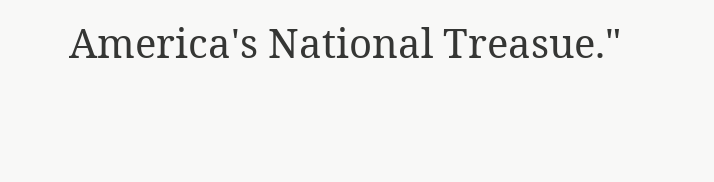America's National Treasue."